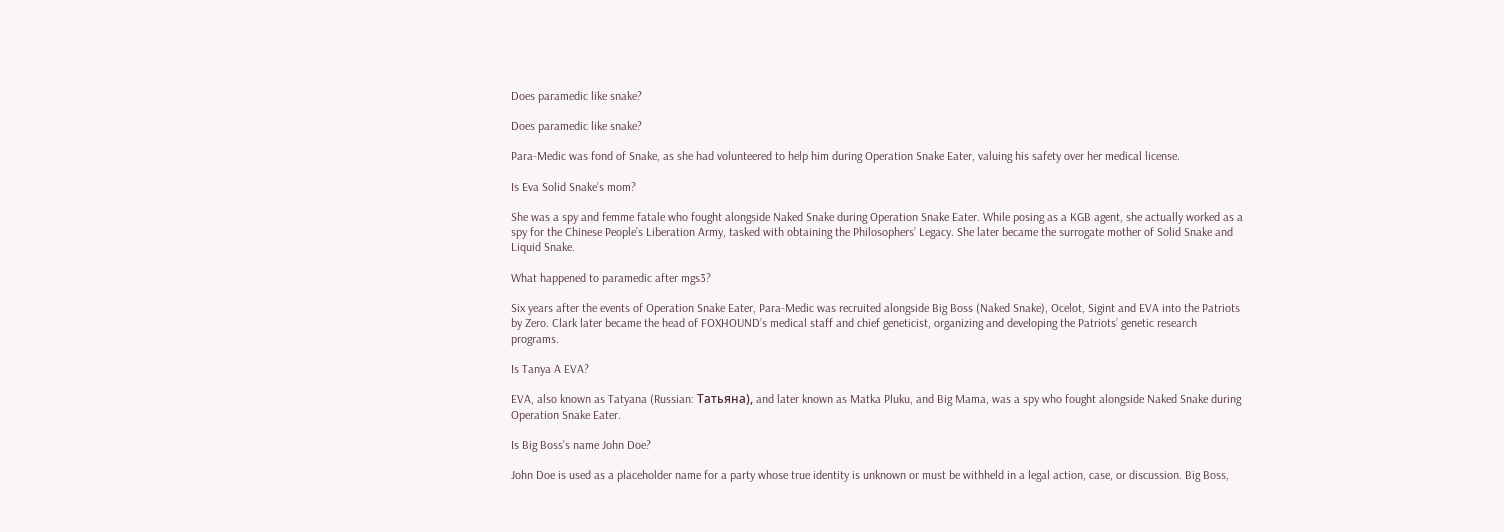Does paramedic like snake?

Does paramedic like snake?

Para-Medic was fond of Snake, as she had volunteered to help him during Operation Snake Eater, valuing his safety over her medical license.

Is Eva Solid Snake’s mom?

She was a spy and femme fatale who fought alongside Naked Snake during Operation Snake Eater. While posing as a KGB agent, she actually worked as a spy for the Chinese People’s Liberation Army, tasked with obtaining the Philosophers’ Legacy. She later became the surrogate mother of Solid Snake and Liquid Snake.

What happened to paramedic after mgs3?

Six years after the events of Operation Snake Eater, Para-Medic was recruited alongside Big Boss (Naked Snake), Ocelot, Sigint and EVA into the Patriots by Zero. Clark later became the head of FOXHOUND’s medical staff and chief geneticist, organizing and developing the Patriots’ genetic research programs.

Is Tanya A EVA?

EVA, also known as Tatyana (Russian: Татьяна), and later known as Matka Pluku, and Big Mama, was a spy who fought alongside Naked Snake during Operation Snake Eater.

Is Big Boss’s name John Doe?

John Doe is used as a placeholder name for a party whose true identity is unknown or must be withheld in a legal action, case, or discussion. Big Boss,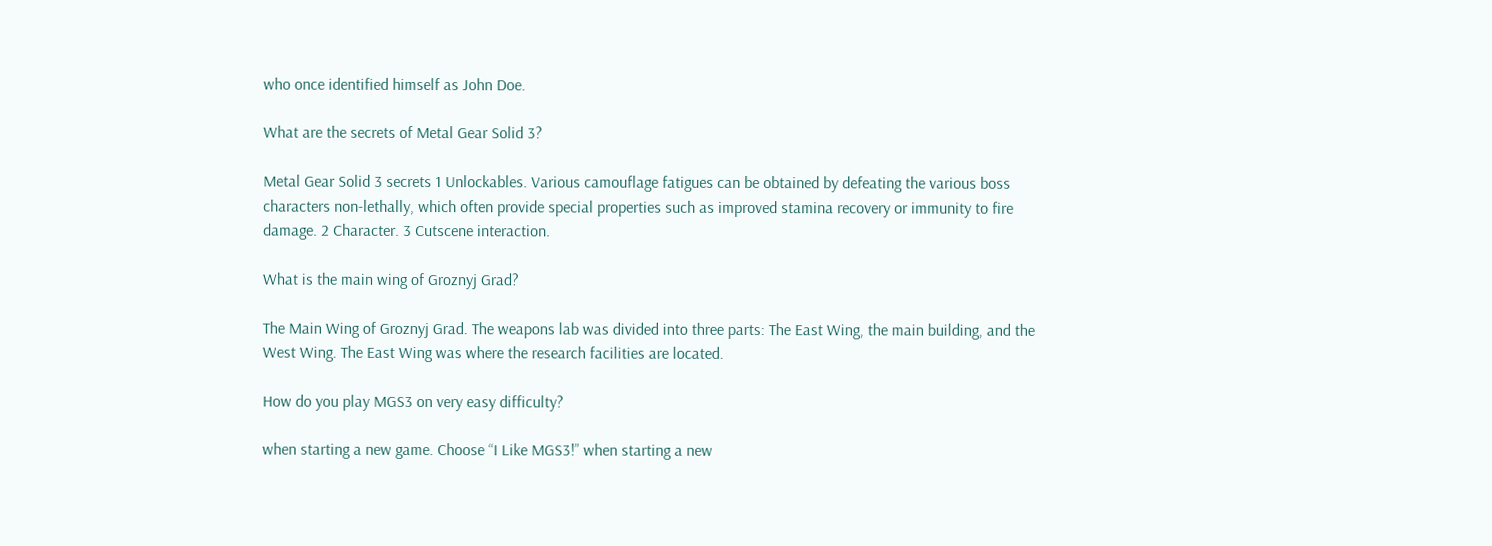who once identified himself as John Doe.

What are the secrets of Metal Gear Solid 3?

Metal Gear Solid 3 secrets 1 Unlockables. Various camouflage fatigues can be obtained by defeating the various boss characters non-lethally, which often provide special properties such as improved stamina recovery or immunity to fire damage. 2 Character. 3 Cutscene interaction.

What is the main wing of Groznyj Grad?

The Main Wing of Groznyj Grad. The weapons lab was divided into three parts: The East Wing, the main building, and the West Wing. The East Wing was where the research facilities are located.

How do you play MGS3 on very easy difficulty?

when starting a new game. Choose “I Like MGS3!” when starting a new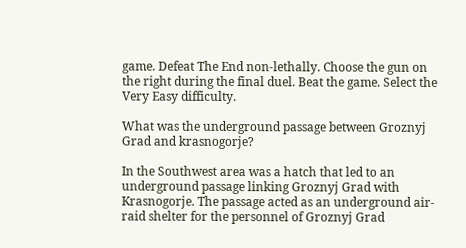game. Defeat The End non-lethally. Choose the gun on the right during the final duel. Beat the game. Select the Very Easy difficulty.

What was the underground passage between Groznyj Grad and krasnogorje?

In the Southwest area was a hatch that led to an underground passage linking Groznyj Grad with Krasnogorje. The passage acted as an underground air-raid shelter for the personnel of Groznyj Grad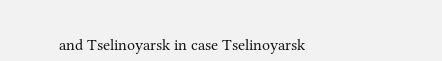and Tselinoyarsk in case Tselinoyarsk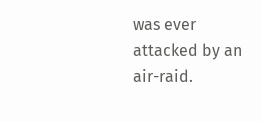was ever attacked by an air-raid.